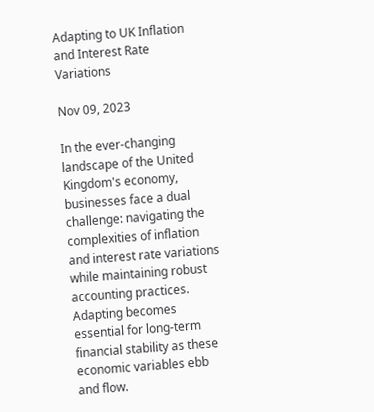Adapting to UK Inflation and Interest Rate Variations

Nov 09, 2023

In the ever-changing landscape of the United Kingdom's economy, businesses face a dual challenge: navigating the complexities of inflation and interest rate variations while maintaining robust accounting practices. Adapting becomes essential for long-term financial stability as these economic variables ebb and flow.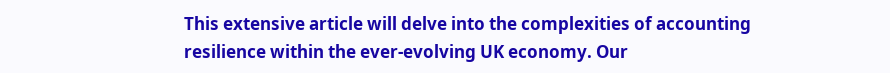This extensive article will delve into the complexities of accounting resilience within the ever-evolving UK economy. Our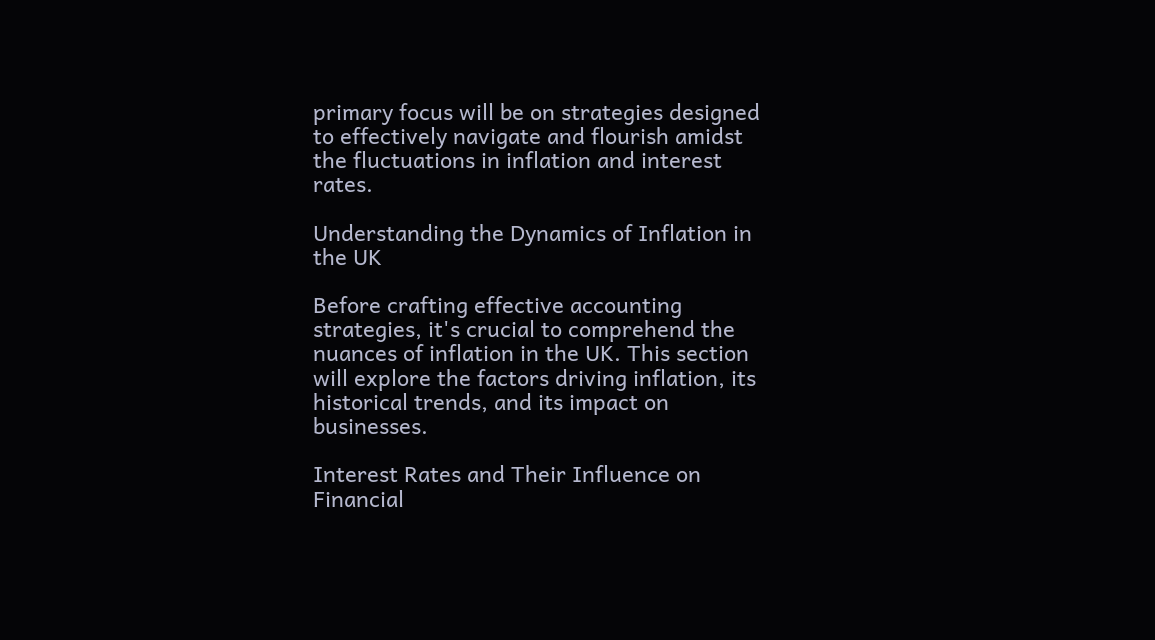primary focus will be on strategies designed to effectively navigate and flourish amidst the fluctuations in inflation and interest rates.

Understanding the Dynamics of Inflation in the UK

Before crafting effective accounting strategies, it's crucial to comprehend the nuances of inflation in the UK. This section will explore the factors driving inflation, its historical trends, and its impact on businesses.

Interest Rates and Their Influence on Financial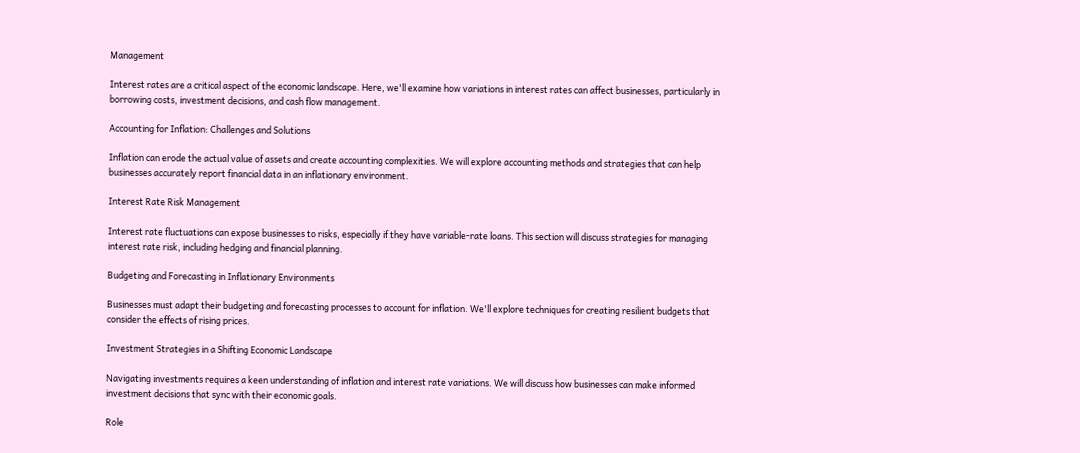Management

Interest rates are a critical aspect of the economic landscape. Here, we'll examine how variations in interest rates can affect businesses, particularly in borrowing costs, investment decisions, and cash flow management.

Accounting for Inflation: Challenges and Solutions

Inflation can erode the actual value of assets and create accounting complexities. We will explore accounting methods and strategies that can help businesses accurately report financial data in an inflationary environment.

Interest Rate Risk Management

Interest rate fluctuations can expose businesses to risks, especially if they have variable-rate loans. This section will discuss strategies for managing interest rate risk, including hedging and financial planning.

Budgeting and Forecasting in Inflationary Environments

Businesses must adapt their budgeting and forecasting processes to account for inflation. We'll explore techniques for creating resilient budgets that consider the effects of rising prices.

Investment Strategies in a Shifting Economic Landscape

Navigating investments requires a keen understanding of inflation and interest rate variations. We will discuss how businesses can make informed investment decisions that sync with their economic goals.

Role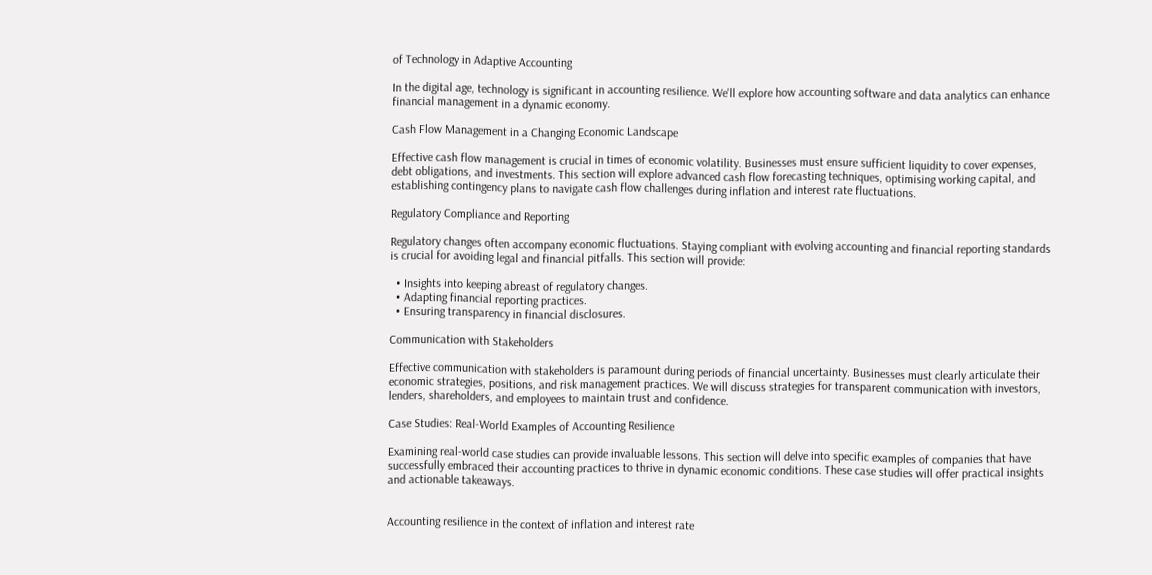of Technology in Adaptive Accounting

In the digital age, technology is significant in accounting resilience. We'll explore how accounting software and data analytics can enhance financial management in a dynamic economy.

Cash Flow Management in a Changing Economic Landscape

Effective cash flow management is crucial in times of economic volatility. Businesses must ensure sufficient liquidity to cover expenses, debt obligations, and investments. This section will explore advanced cash flow forecasting techniques, optimising working capital, and establishing contingency plans to navigate cash flow challenges during inflation and interest rate fluctuations.

Regulatory Compliance and Reporting

Regulatory changes often accompany economic fluctuations. Staying compliant with evolving accounting and financial reporting standards is crucial for avoiding legal and financial pitfalls. This section will provide:

  • Insights into keeping abreast of regulatory changes.
  • Adapting financial reporting practices.
  • Ensuring transparency in financial disclosures.

Communication with Stakeholders

Effective communication with stakeholders is paramount during periods of financial uncertainty. Businesses must clearly articulate their economic strategies, positions, and risk management practices. We will discuss strategies for transparent communication with investors, lenders, shareholders, and employees to maintain trust and confidence.

Case Studies: Real-World Examples of Accounting Resilience

Examining real-world case studies can provide invaluable lessons. This section will delve into specific examples of companies that have successfully embraced their accounting practices to thrive in dynamic economic conditions. These case studies will offer practical insights and actionable takeaways.


Accounting resilience in the context of inflation and interest rate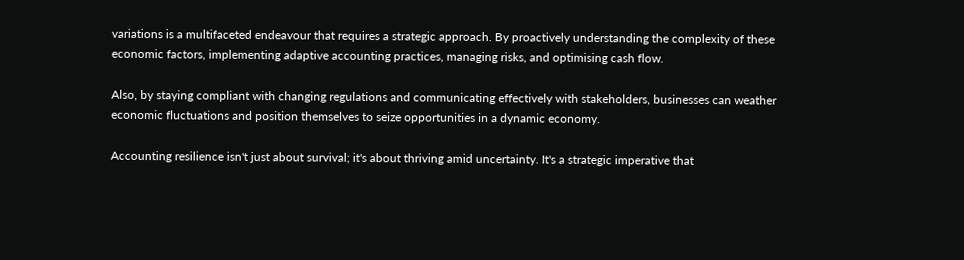variations is a multifaceted endeavour that requires a strategic approach. By proactively understanding the complexity of these economic factors, implementing adaptive accounting practices, managing risks, and optimising cash flow.

Also, by staying compliant with changing regulations and communicating effectively with stakeholders, businesses can weather economic fluctuations and position themselves to seize opportunities in a dynamic economy.

Accounting resilience isn't just about survival; it's about thriving amid uncertainty. It's a strategic imperative that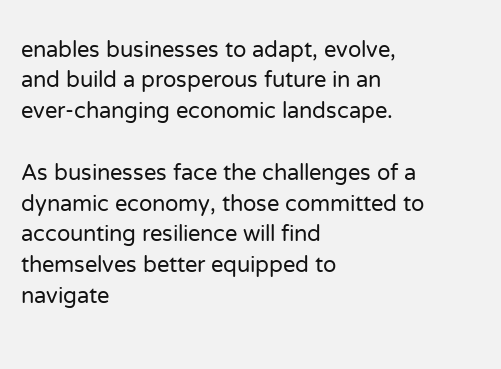enables businesses to adapt, evolve, and build a prosperous future in an ever-changing economic landscape.

As businesses face the challenges of a dynamic economy, those committed to accounting resilience will find themselves better equipped to navigate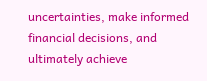uncertainties, make informed financial decisions, and ultimately achieve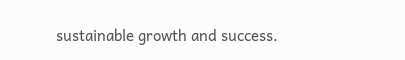sustainable growth and success.